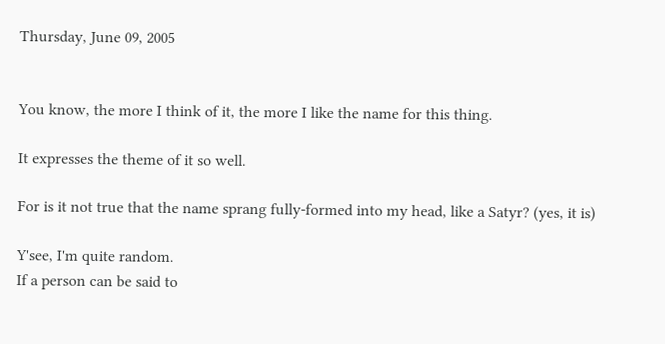Thursday, June 09, 2005


You know, the more I think of it, the more I like the name for this thing.

It expresses the theme of it so well.

For is it not true that the name sprang fully-formed into my head, like a Satyr? (yes, it is)

Y'see, I'm quite random.
If a person can be said to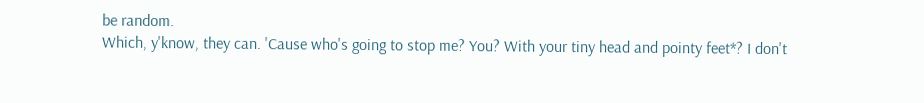be random.
Which, y'know, they can. 'Cause who's going to stop me? You? With your tiny head and pointy feet*? I don't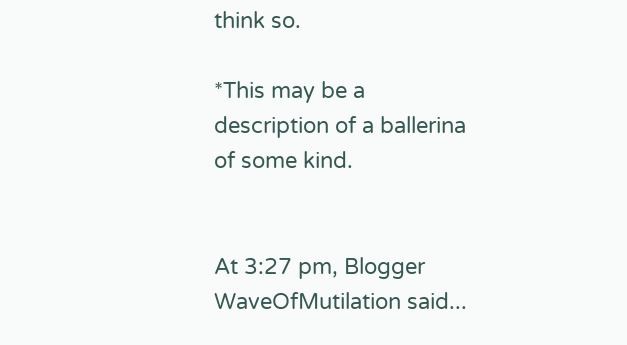think so.

*This may be a description of a ballerina of some kind.


At 3:27 pm, Blogger WaveOfMutilation said...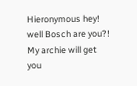Hieronymous hey! well Bosch are you?! My archie will get you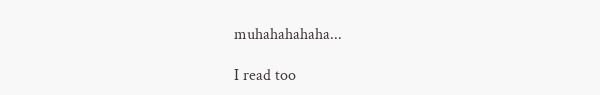muhahahahaha...

I read too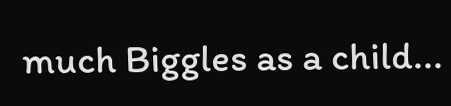much Biggles as a child...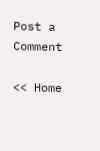Post a Comment

<< Home